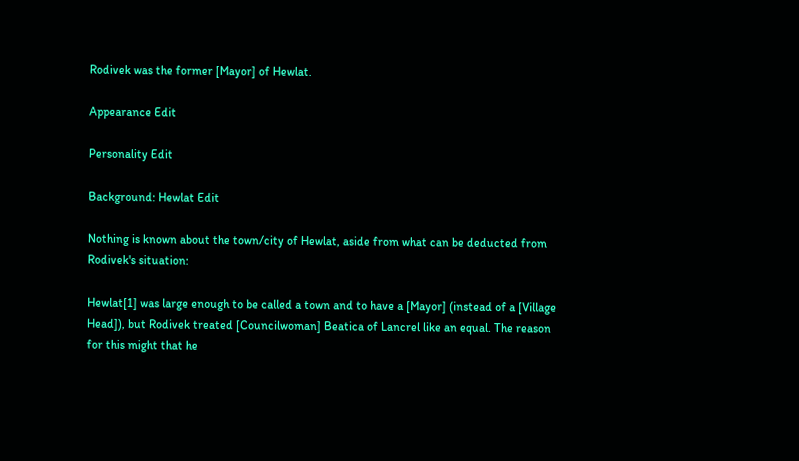Rodivek was the former [Mayor] of Hewlat.

Appearance Edit

Personality Edit

Background: Hewlat Edit

Nothing is known about the town/city of Hewlat, aside from what can be deducted from Rodivek's situation:

Hewlat[1] was large enough to be called a town and to have a [Mayor] (instead of a [Village Head]), but Rodivek treated [Councilwoman] Beatica of Lancrel like an equal. The reason for this might that he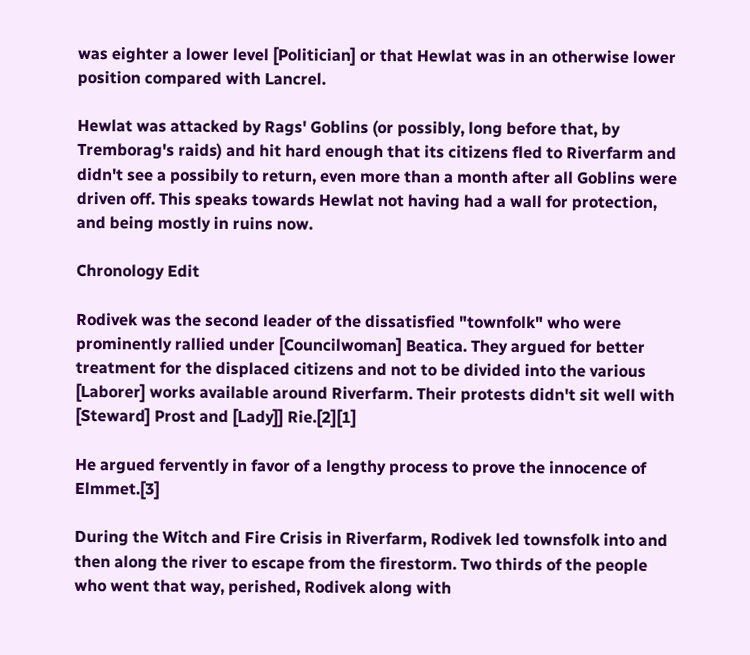was eighter a lower level [Politician] or that Hewlat was in an otherwise lower position compared with Lancrel.

Hewlat was attacked by Rags' Goblins (or possibly, long before that, by Tremborag's raids) and hit hard enough that its citizens fled to Riverfarm and didn't see a possibily to return, even more than a month after all Goblins were driven off. This speaks towards Hewlat not having had a wall for protection, and being mostly in ruins now.

Chronology Edit

Rodivek was the second leader of the dissatisfied "townfolk" who were prominently rallied under [Councilwoman] Beatica. They argued for better treatment for the displaced citizens and not to be divided into the various [Laborer] works available around Riverfarm. Their protests didn't sit well with [Steward] Prost and [Lady]] Rie.[2][1]

He argued fervently in favor of a lengthy process to prove the innocence of Elmmet.[3]

During the Witch and Fire Crisis in Riverfarm, Rodivek led townsfolk into and then along the river to escape from the firestorm. Two thirds of the people who went that way, perished, Rodivek along with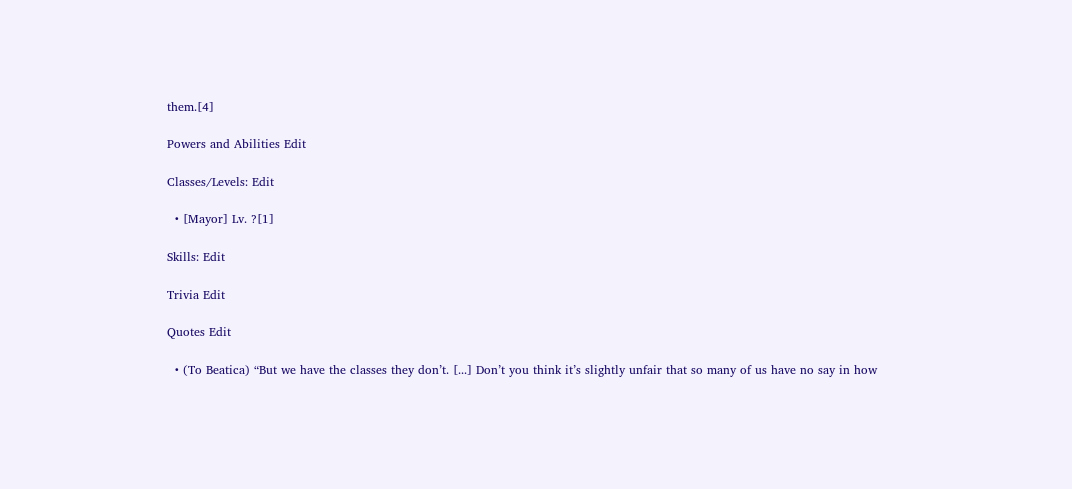them.[4]

Powers and Abilities Edit

Classes/Levels: Edit

  • [Mayor] Lv. ?[1]

Skills: Edit

Trivia Edit

Quotes Edit

  • (To Beatica) “But we have the classes they don’t. [...] Don’t you think it’s slightly unfair that so many of us have no say in how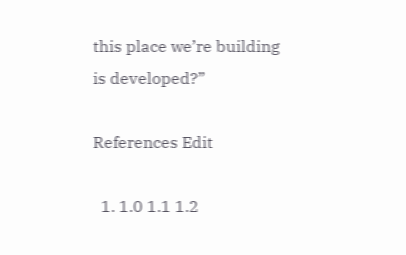this place we’re building is developed?”

References Edit

  1. 1.0 1.1 1.2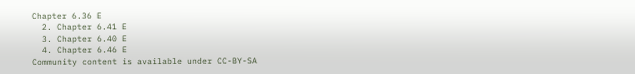Chapter 6.36 E
  2. Chapter 6.41 E
  3. Chapter 6.40 E
  4. Chapter 6.46 E
Community content is available under CC-BY-SA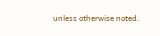unless otherwise noted.